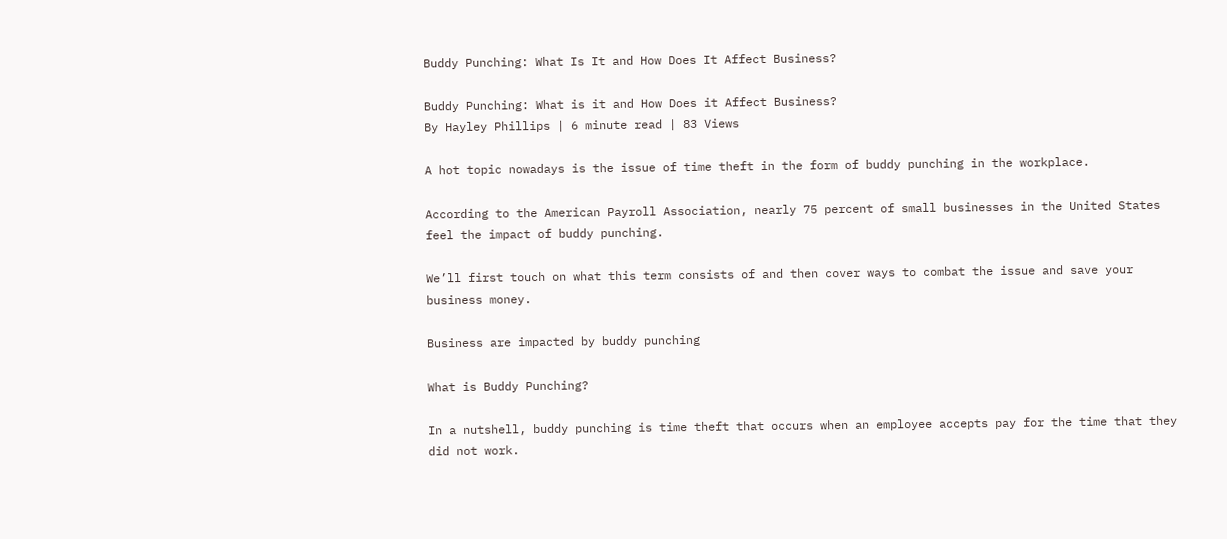Buddy Punching: What Is It and How Does It Affect Business?

Buddy Punching: What is it and How Does it Affect Business?
By Hayley Phillips | 6 minute read | 83 Views

A hot topic nowadays is the issue of time theft in the form of buddy punching in the workplace.

According to the American Payroll Association, nearly 75 percent of small businesses in the United States feel the impact of buddy punching.

We’ll first touch on what this term consists of and then cover ways to combat the issue and save your business money.

Business are impacted by buddy punching

What is Buddy Punching?

In a nutshell, buddy punching is time theft that occurs when an employee accepts pay for the time that they did not work.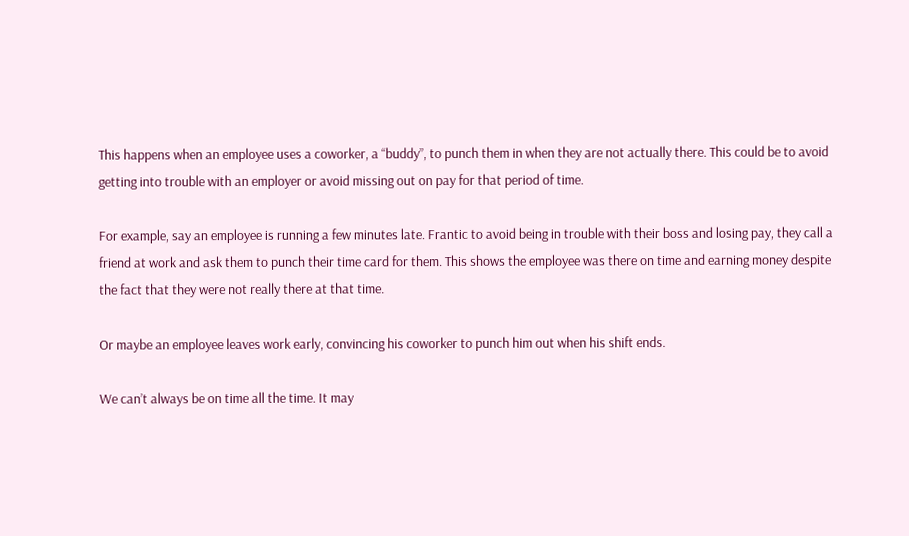This happens when an employee uses a coworker, a “buddy”, to punch them in when they are not actually there. This could be to avoid getting into trouble with an employer or avoid missing out on pay for that period of time.

For example, say an employee is running a few minutes late. Frantic to avoid being in trouble with their boss and losing pay, they call a friend at work and ask them to punch their time card for them. This shows the employee was there on time and earning money despite the fact that they were not really there at that time.

Or maybe an employee leaves work early, convincing his coworker to punch him out when his shift ends.

We can’t always be on time all the time. It may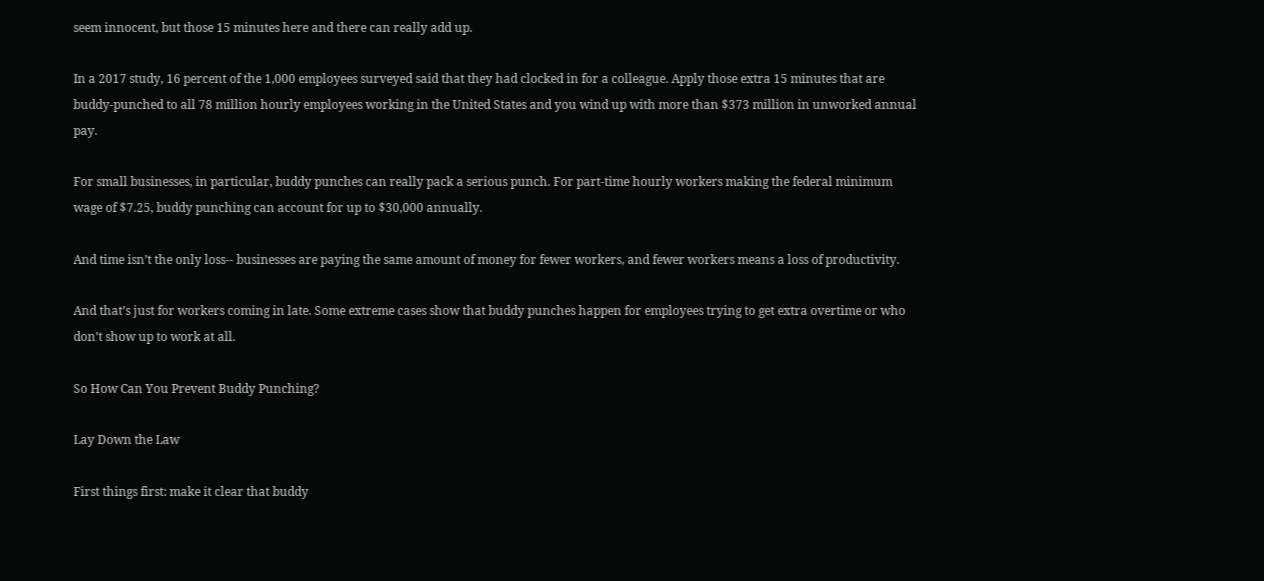seem innocent, but those 15 minutes here and there can really add up.

In a 2017 study, 16 percent of the 1,000 employees surveyed said that they had clocked in for a colleague. Apply those extra 15 minutes that are buddy-punched to all 78 million hourly employees working in the United States and you wind up with more than $373 million in unworked annual pay.

For small businesses, in particular, buddy punches can really pack a serious punch. For part-time hourly workers making the federal minimum wage of $7.25, buddy punching can account for up to $30,000 annually.

And time isn’t the only loss-- businesses are paying the same amount of money for fewer workers, and fewer workers means a loss of productivity.

And that’s just for workers coming in late. Some extreme cases show that buddy punches happen for employees trying to get extra overtime or who don’t show up to work at all.

So How Can You Prevent Buddy Punching?

Lay Down the Law

First things first: make it clear that buddy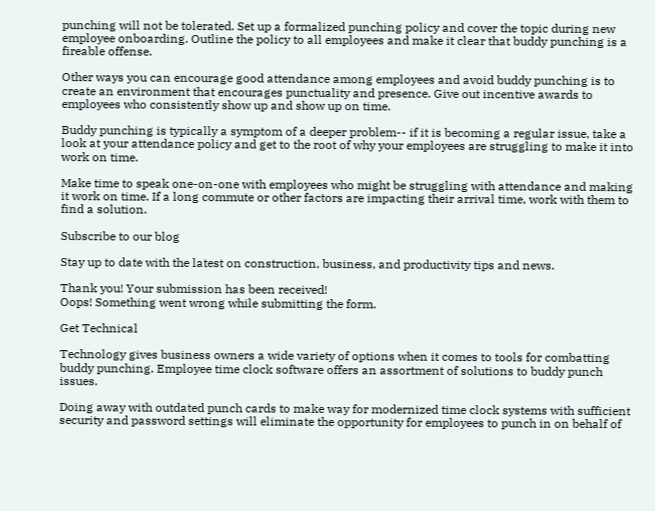punching will not be tolerated. Set up a formalized punching policy and cover the topic during new employee onboarding. Outline the policy to all employees and make it clear that buddy punching is a fireable offense.

Other ways you can encourage good attendance among employees and avoid buddy punching is to create an environment that encourages punctuality and presence. Give out incentive awards to employees who consistently show up and show up on time.

Buddy punching is typically a symptom of a deeper problem-- if it is becoming a regular issue, take a look at your attendance policy and get to the root of why your employees are struggling to make it into work on time.

Make time to speak one-on-one with employees who might be struggling with attendance and making it work on time. If a long commute or other factors are impacting their arrival time, work with them to find a solution.

Subscribe to our blog

Stay up to date with the latest on construction, business, and productivity tips and news.

Thank you! Your submission has been received!
Oops! Something went wrong while submitting the form.

Get Technical

Technology gives business owners a wide variety of options when it comes to tools for combatting buddy punching. Employee time clock software offers an assortment of solutions to buddy punch issues.

Doing away with outdated punch cards to make way for modernized time clock systems with sufficient security and password settings will eliminate the opportunity for employees to punch in on behalf of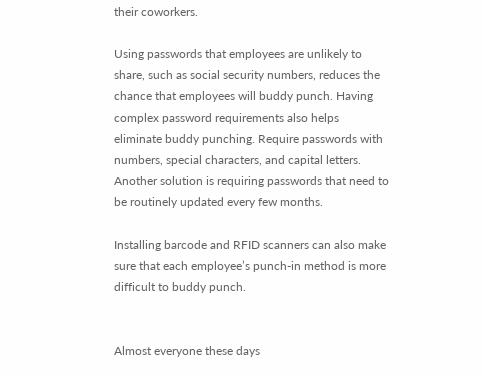their coworkers.

Using passwords that employees are unlikely to share, such as social security numbers, reduces the chance that employees will buddy punch. Having complex password requirements also helps eliminate buddy punching. Require passwords with numbers, special characters, and capital letters. Another solution is requiring passwords that need to be routinely updated every few months.

Installing barcode and RFID scanners can also make sure that each employee’s punch-in method is more difficult to buddy punch.


Almost everyone these days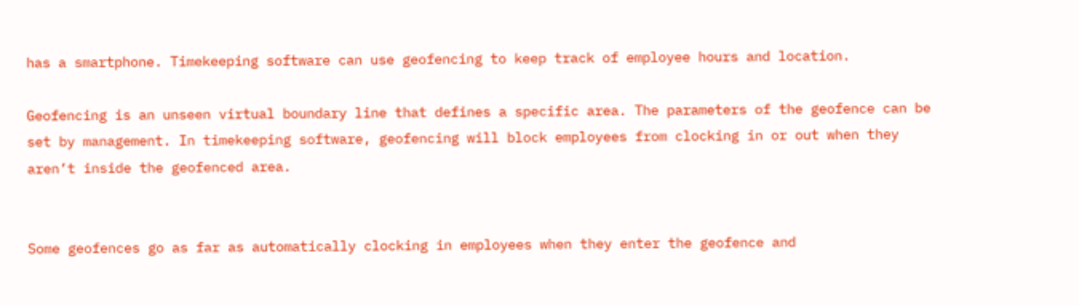has a smartphone. Timekeeping software can use geofencing to keep track of employee hours and location.

Geofencing is an unseen virtual boundary line that defines a specific area. The parameters of the geofence can be set by management. In timekeeping software, geofencing will block employees from clocking in or out when they aren’t inside the geofenced area.


Some geofences go as far as automatically clocking in employees when they enter the geofence and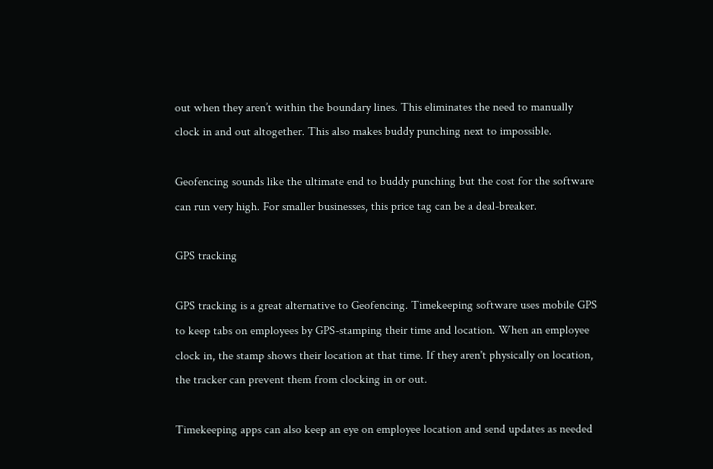out when they aren’t within the boundary lines. This eliminates the need to manually clock in and out altogether. This also makes buddy punching next to impossible.

Geofencing sounds like the ultimate end to buddy punching but the cost for the software can run very high. For smaller businesses, this price tag can be a deal-breaker.

GPS tracking

GPS tracking is a great alternative to Geofencing. Timekeeping software uses mobile GPS to keep tabs on employees by GPS-stamping their time and location. When an employee clock in, the stamp shows their location at that time. If they aren't physically on location, the tracker can prevent them from clocking in or out.

Timekeeping apps can also keep an eye on employee location and send updates as needed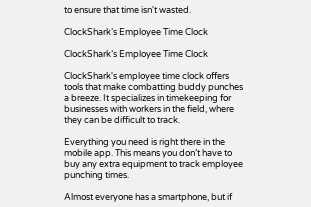to ensure that time isn't wasted.

ClockShark’s Employee Time Clock

ClockShark’s Employee Time Clock

ClockShark's employee time clock offers tools that make combatting buddy punches a breeze. It specializes in timekeeping for businesses with workers in the field, where they can be difficult to track.

Everything you need is right there in the mobile app. This means you don’t have to buy any extra equipment to track employee punching times.

Almost everyone has a smartphone, but if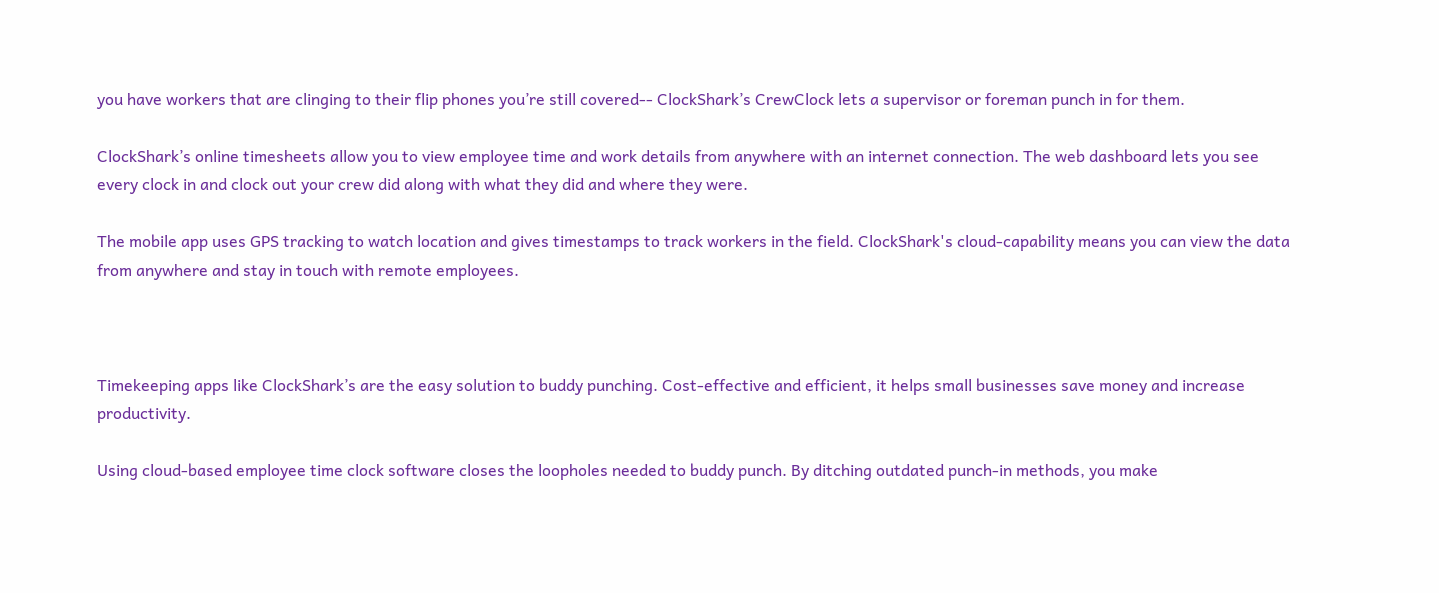you have workers that are clinging to their flip phones you’re still covered-- ClockShark’s CrewClock lets a supervisor or foreman punch in for them.

ClockShark’s online timesheets allow you to view employee time and work details from anywhere with an internet connection. The web dashboard lets you see every clock in and clock out your crew did along with what they did and where they were.

The mobile app uses GPS tracking to watch location and gives timestamps to track workers in the field. ClockShark's cloud-capability means you can view the data from anywhere and stay in touch with remote employees.



Timekeeping apps like ClockShark’s are the easy solution to buddy punching. Cost-effective and efficient, it helps small businesses save money and increase productivity.

Using cloud-based employee time clock software closes the loopholes needed to buddy punch. By ditching outdated punch-in methods, you make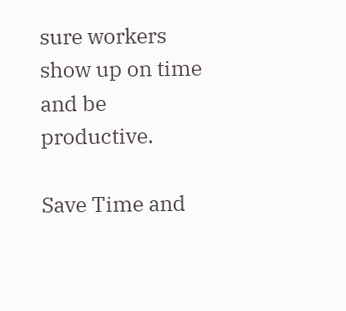sure workers show up on time and be productive.

Save Time and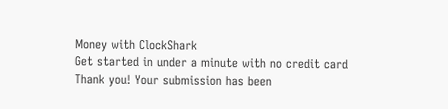Money with ClockShark
Get started in under a minute with no credit card
Thank you! Your submission has been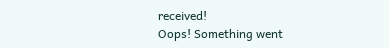received!
Oops! Something went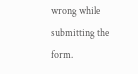wrong while submitting the form.